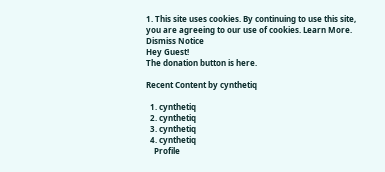1. This site uses cookies. By continuing to use this site, you are agreeing to our use of cookies. Learn More.
Dismiss Notice
Hey Guest!
The donation button is here.

Recent Content by cynthetiq

  1. cynthetiq
  2. cynthetiq
  3. cynthetiq
  4. cynthetiq
    Profile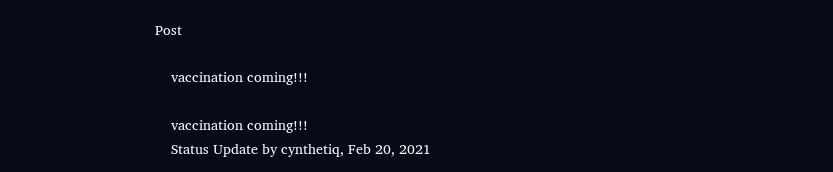Post

    vaccination coming!!!

    vaccination coming!!!
    Status Update by cynthetiq, Feb 20, 2021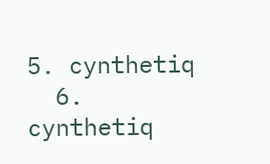5. cynthetiq
  6. cynthetiq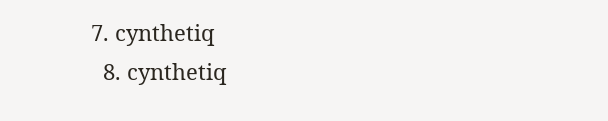7. cynthetiq
  8. cynthetiq